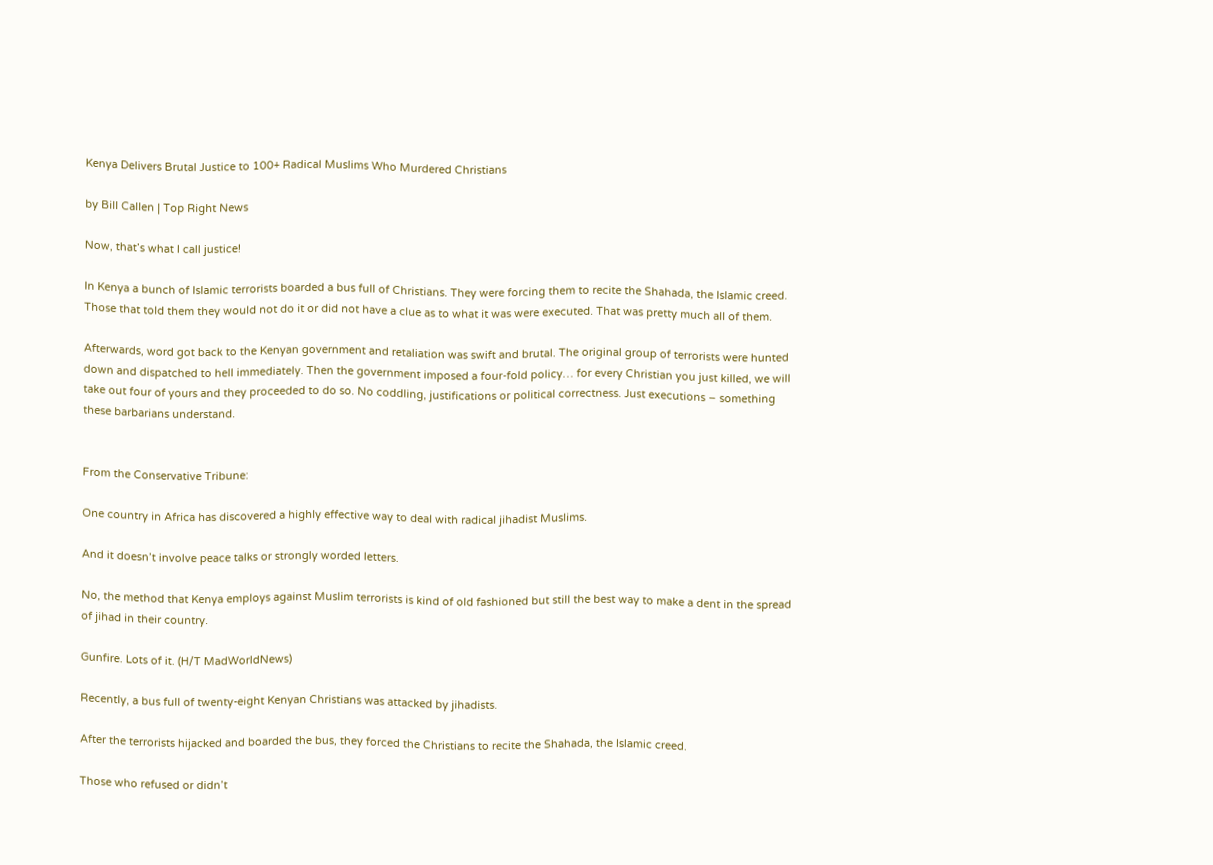Kenya Delivers Brutal Justice to 100+ Radical Muslims Who Murdered Christians

by Bill Callen | Top Right News

Now, that’s what I call justice!

In Kenya a bunch of Islamic terrorists boarded a bus full of Christians. They were forcing them to recite the Shahada, the Islamic creed. Those that told them they would not do it or did not have a clue as to what it was were executed. That was pretty much all of them.

Afterwards, word got back to the Kenyan government and retaliation was swift and brutal. The original group of terrorists were hunted down and dispatched to hell immediately. Then the government imposed a four-fold policy… for every Christian you just killed, we will take out four of yours and they proceeded to do so. No coddling, justifications or political correctness. Just executions – something these barbarians understand.


From the Conservative Tribune:

One country in Africa has discovered a highly effective way to deal with radical jihadist Muslims.

And it doesn’t involve peace talks or strongly worded letters.

No, the method that Kenya employs against Muslim terrorists is kind of old fashioned but still the best way to make a dent in the spread of jihad in their country.

Gunfire. Lots of it. (H/T MadWorldNews)

Recently, a bus full of twenty-eight Kenyan Christians was attacked by jihadists.

After the terrorists hijacked and boarded the bus, they forced the Christians to recite the Shahada, the Islamic creed.

Those who refused or didn’t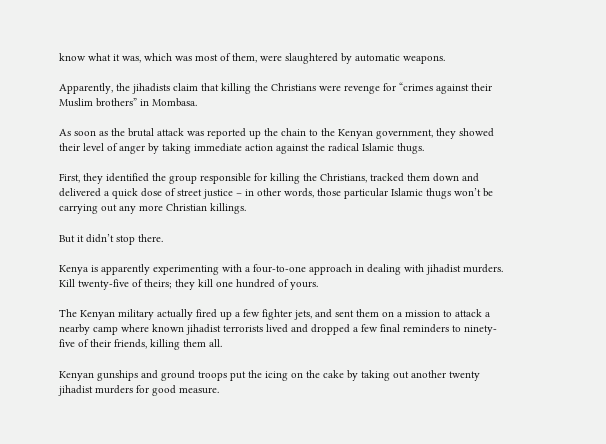know what it was, which was most of them, were slaughtered by automatic weapons.

Apparently, the jihadists claim that killing the Christians were revenge for “crimes against their Muslim brothers” in Mombasa.

As soon as the brutal attack was reported up the chain to the Kenyan government, they showed their level of anger by taking immediate action against the radical Islamic thugs.

First, they identified the group responsible for killing the Christians, tracked them down and delivered a quick dose of street justice – in other words, those particular Islamic thugs won’t be carrying out any more Christian killings.

But it didn’t stop there.

Kenya is apparently experimenting with a four-to-one approach in dealing with jihadist murders. Kill twenty-five of theirs; they kill one hundred of yours.

The Kenyan military actually fired up a few fighter jets, and sent them on a mission to attack a nearby camp where known jihadist terrorists lived and dropped a few final reminders to ninety-five of their friends, killing them all.

Kenyan gunships and ground troops put the icing on the cake by taking out another twenty jihadist murders for good measure.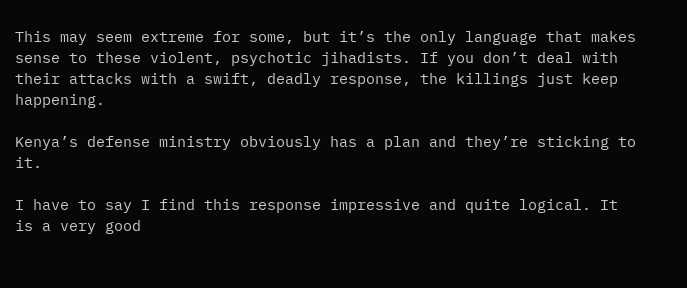This may seem extreme for some, but it’s the only language that makes sense to these violent, psychotic jihadists. If you don’t deal with their attacks with a swift, deadly response, the killings just keep happening.

Kenya’s defense ministry obviously has a plan and they’re sticking to it.

I have to say I find this response impressive and quite logical. It is a very good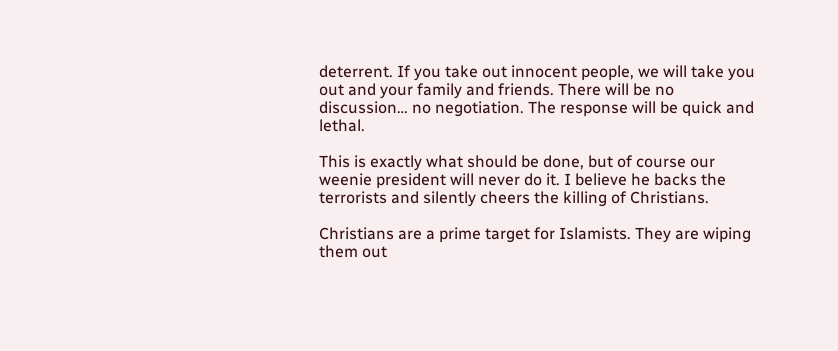deterrent. If you take out innocent people, we will take you out and your family and friends. There will be no discussion… no negotiation. The response will be quick and lethal.

This is exactly what should be done, but of course our weenie president will never do it. I believe he backs the terrorists and silently cheers the killing of Christians.

Christians are a prime target for Islamists. They are wiping them out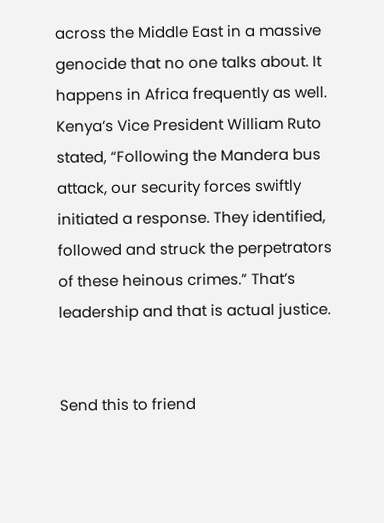across the Middle East in a massive genocide that no one talks about. It happens in Africa frequently as well. Kenya’s Vice President William Ruto stated, “Following the Mandera bus attack, our security forces swiftly initiated a response. They identified, followed and struck the perpetrators of these heinous crimes.” That’s leadership and that is actual justice.


Send this to friend